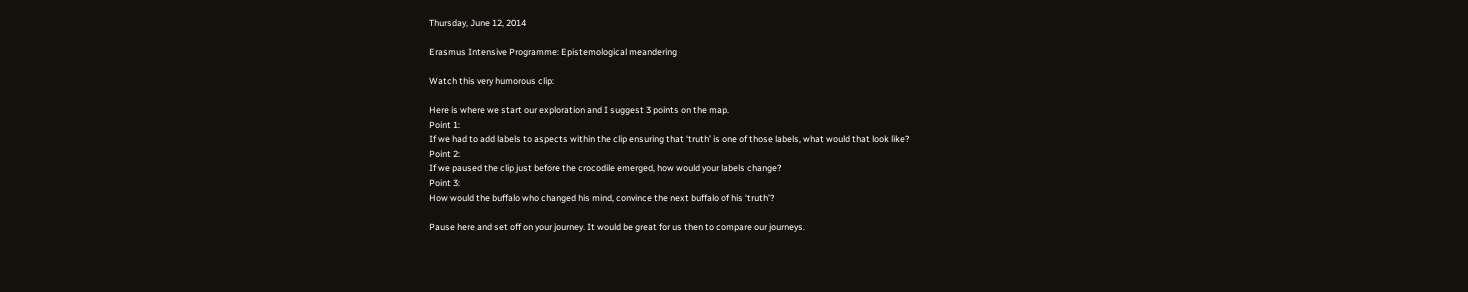Thursday, June 12, 2014

Erasmus Intensive Programme: Epistemological meandering

Watch this very humorous clip:

Here is where we start our exploration and I suggest 3 points on the map.
Point 1:
If we had to add labels to aspects within the clip ensuring that ‘truth’ is one of those labels, what would that look like?
Point 2:
If we paused the clip just before the crocodile emerged, how would your labels change?
Point 3:
How would the buffalo who changed his mind, convince the next buffalo of his ‘truth’?

Pause here and set off on your journey. It would be great for us then to compare our journeys.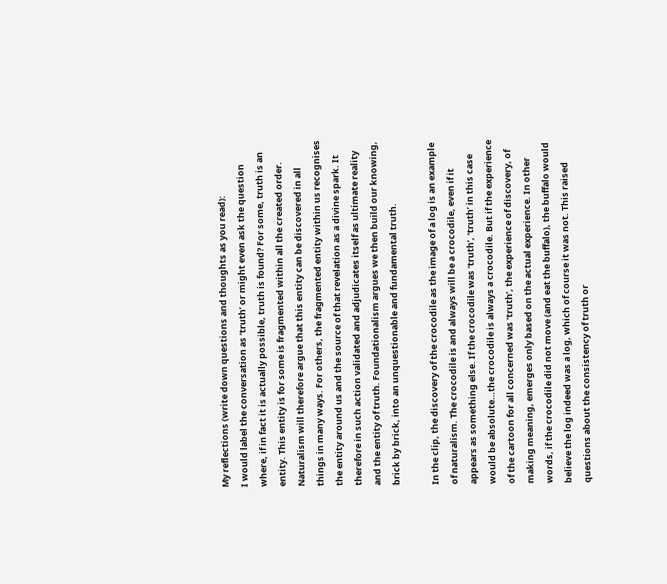My reflections (write down questions and thoughts as you read):
I would label the conversation as ‘truth’ or might even ask the question where, if in fact it is actually possible, truth is found? For some, truth is an entity. This entity is for some is fragmented within all the created order. Naturalism will therefore argue that this entity can be discovered in all things in many ways. For others, the fragmented entity within us recognises the entity around us and the source of that revelation as a divine spark. It therefore in such action validated and adjudicates itself as ultimate reality and the entity of truth. Foundationalism argues we then build our knowing, brick by brick, into an unquestionable and fundamental truth.

In the clip, the discovery of the crocodile as the image of a log is an example of naturalism. The crocodile is and always will be a crocodile, even if it appears as something else. If the crocodile was ‘truth’, ‘truth’ in this case would be absolute…the crocodile is always a crocodile. But if the experience of the cartoon for all concerned was ‘truth’, the experience of discovery, of making meaning, emerges only based on the actual experience. In other words, if the crocodile did not move (and eat the buffalo), the buffalo would believe the log indeed was a log, which of course it was not. This raised questions about the consistency of truth or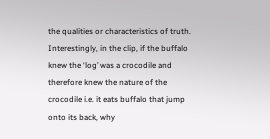the qualities or characteristics of truth. Interestingly, in the clip, if the buffalo knew the ‘log’ was a crocodile and therefore knew the nature of the crocodile i.e. it eats buffalo that jump onto its back, why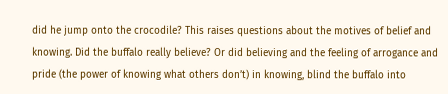did he jump onto the crocodile? This raises questions about the motives of belief and knowing. Did the buffalo really believe? Or did believing and the feeling of arrogance and pride (the power of knowing what others don’t) in knowing, blind the buffalo into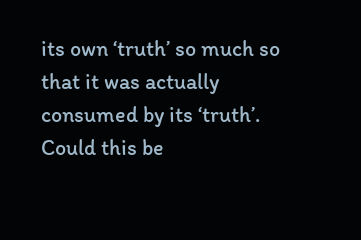its own ‘truth’ so much so that it was actually consumed by its ‘truth’. Could this be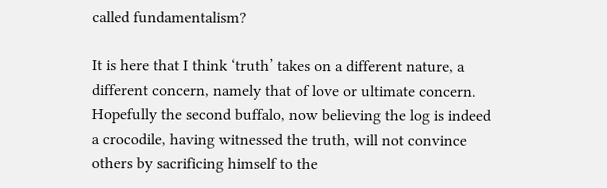called fundamentalism?

It is here that I think ‘truth’ takes on a different nature, a different concern, namely that of love or ultimate concern. Hopefully the second buffalo, now believing the log is indeed a crocodile, having witnessed the truth, will not convince others by sacrificing himself to the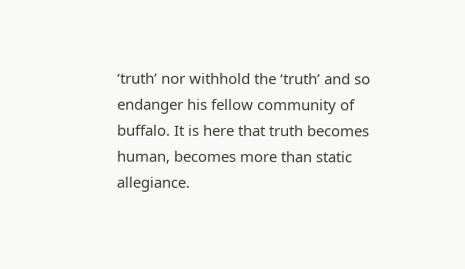‘truth’ nor withhold the ‘truth’ and so endanger his fellow community of buffalo. It is here that truth becomes human, becomes more than static allegiance.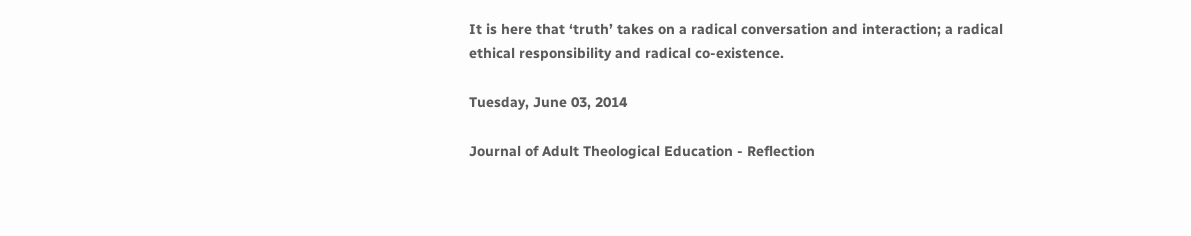It is here that ‘truth’ takes on a radical conversation and interaction; a radical ethical responsibility and radical co-existence.

Tuesday, June 03, 2014

Journal of Adult Theological Education - Reflection